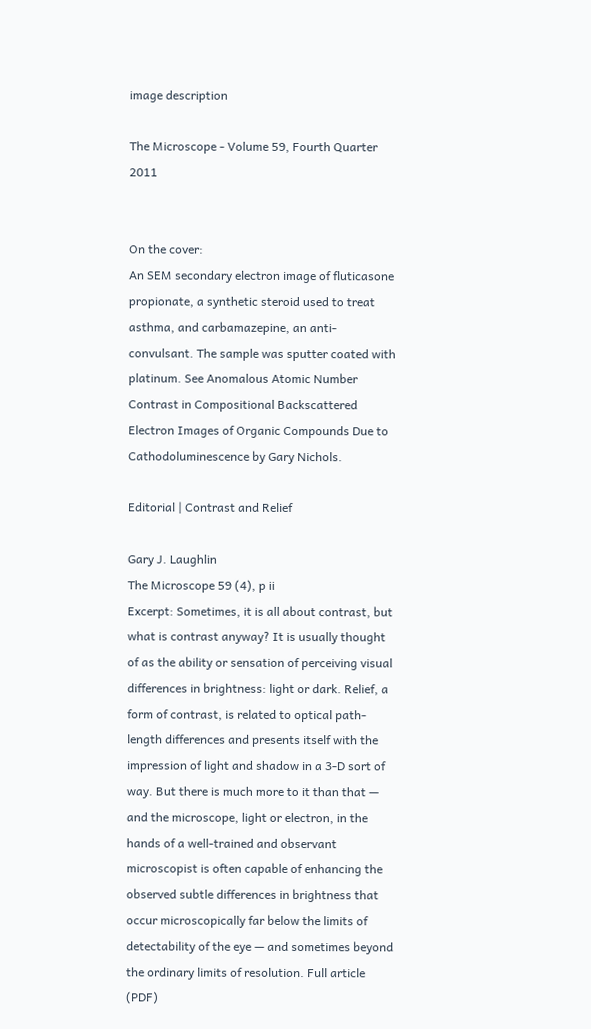image description

The Microscope - Volume 59, Fourth Quarter 2011


On the cover:
An SEM secondary electron image of fluticasone propionate, a synthetic steroid used to treat asthma, and carbamazepine, an anti-convulsant. The sample was sputter coated with platinum. See Anomalous Atomic Number Contrast in Compositional Backscattered Electron Images of Organic Compounds Due to Cathodoluminescence by Gary Nichols.

Editorial | Contrast and Relief

Gary J. Laughlin
The Microscope 59 (4), p ii
Excerpt: Sometimes, it is all about contrast, but what is contrast anyway? It is usually thought of as the ability or sensation of perceiving visual differences in brightness: light or dark. Relief, a form of contrast, is related to optical path-length differences and presents itself with the impression of light and shadow in a 3-D sort of way. But there is much more to it than that — and the microscope, light or electron, in the hands of a well-trained and observant microscopist is often capable of enhancing the observed subtle differences in brightness that occur microscopically far below the limits of detectability of the eye — and sometimes beyond the ordinary limits of resolution. Full article (PDF)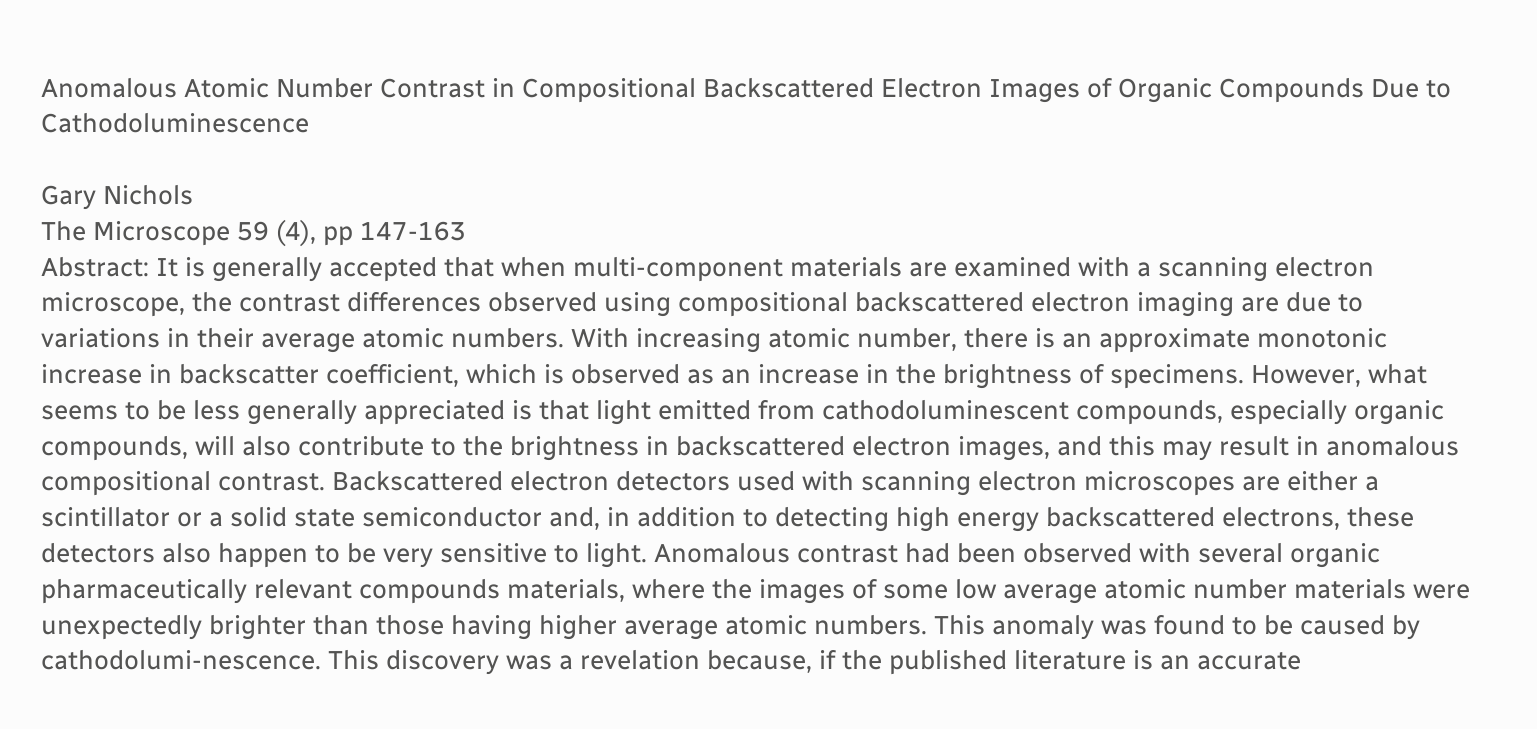Anomalous Atomic Number Contrast in Compositional Backscattered Electron Images of Organic Compounds Due to Cathodoluminescence

Gary Nichols
The Microscope 59 (4), pp 147-163
Abstract: It is generally accepted that when multi-component materials are examined with a scanning electron microscope, the contrast differences observed using compositional backscattered electron imaging are due to variations in their average atomic numbers. With increasing atomic number, there is an approximate monotonic increase in backscatter coefficient, which is observed as an increase in the brightness of specimens. However, what seems to be less generally appreciated is that light emitted from cathodoluminescent compounds, especially organic compounds, will also contribute to the brightness in backscattered electron images, and this may result in anomalous compositional contrast. Backscattered electron detectors used with scanning electron microscopes are either a scintillator or a solid state semiconductor and, in addition to detecting high energy backscattered electrons, these detectors also happen to be very sensitive to light. Anomalous contrast had been observed with several organic pharmaceutically relevant compounds materials, where the images of some low average atomic number materials were unexpectedly brighter than those having higher average atomic numbers. This anomaly was found to be caused by cathodolumi-nescence. This discovery was a revelation because, if the published literature is an accurate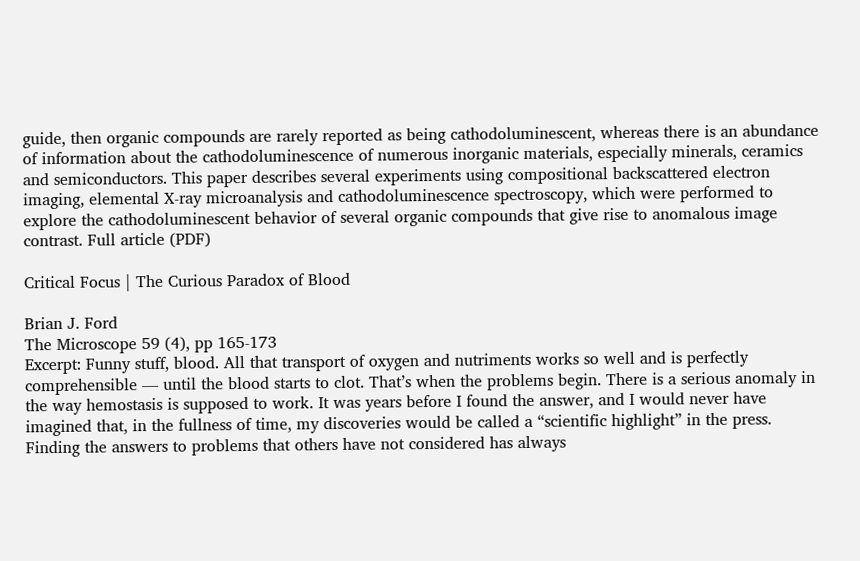guide, then organic compounds are rarely reported as being cathodoluminescent, whereas there is an abundance of information about the cathodoluminescence of numerous inorganic materials, especially minerals, ceramics and semiconductors. This paper describes several experiments using compositional backscattered electron imaging, elemental X-ray microanalysis and cathodoluminescence spectroscopy, which were performed to explore the cathodoluminescent behavior of several organic compounds that give rise to anomalous image contrast. Full article (PDF)

Critical Focus | The Curious Paradox of Blood

Brian J. Ford
The Microscope 59 (4), pp 165-173
Excerpt: Funny stuff, blood. All that transport of oxygen and nutriments works so well and is perfectly comprehensible — until the blood starts to clot. That’s when the problems begin. There is a serious anomaly in the way hemostasis is supposed to work. It was years before I found the answer, and I would never have imagined that, in the fullness of time, my discoveries would be called a “scientific highlight” in the press. Finding the answers to problems that others have not considered has always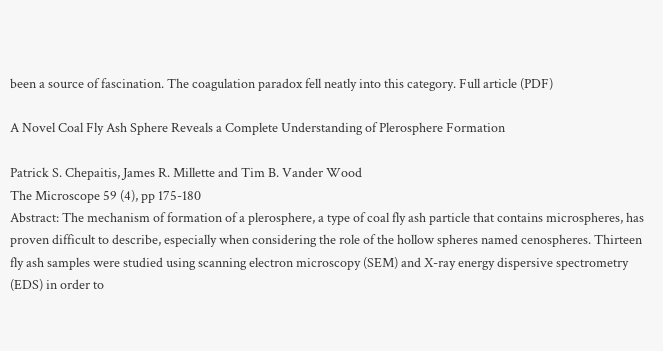been a source of fascination. The coagulation paradox fell neatly into this category. Full article (PDF)

A Novel Coal Fly Ash Sphere Reveals a Complete Understanding of Plerosphere Formation

Patrick S. Chepaitis, James R. Millette and Tim B. Vander Wood
The Microscope 59 (4), pp 175-180
Abstract: The mechanism of formation of a plerosphere, a type of coal fly ash particle that contains microspheres, has proven difficult to describe, especially when considering the role of the hollow spheres named cenospheres. Thirteen fly ash samples were studied using scanning electron microscopy (SEM) and X-ray energy dispersive spectrometry (EDS) in order to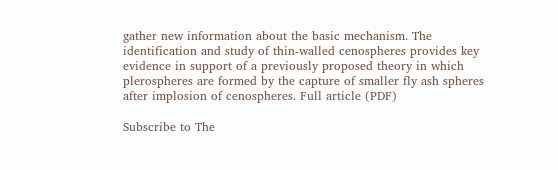gather new information about the basic mechanism. The identification and study of thin-walled cenospheres provides key evidence in support of a previously proposed theory in which plerospheres are formed by the capture of smaller fly ash spheres after implosion of cenospheres. Full article (PDF)

Subscribe to The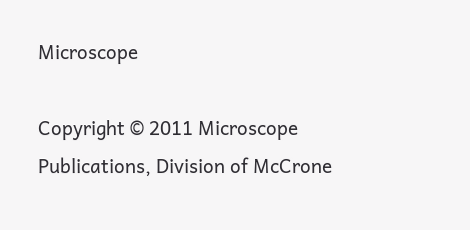Microscope

Copyright © 2011 Microscope Publications, Division of McCrone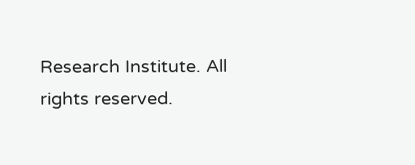Research Institute. All rights reserved.